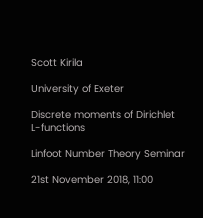Scott Kirila

University of Exeter

Discrete moments of Dirichlet L-functions

Linfoot Number Theory Seminar

21st November 2018, 11:00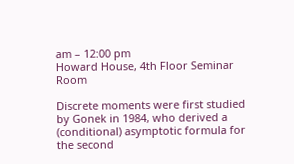am – 12:00 pm
Howard House, 4th Floor Seminar Room

Discrete moments were first studied by Gonek in 1984, who derived a (conditional) asymptotic formula for the second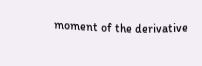moment of the derivative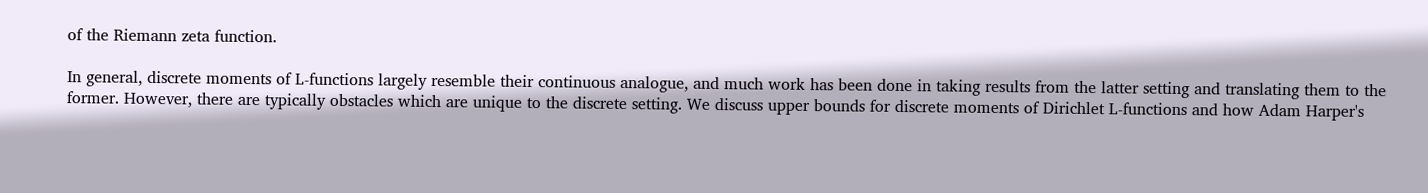of the Riemann zeta function.

In general, discrete moments of L-functions largely resemble their continuous analogue, and much work has been done in taking results from the latter setting and translating them to the former. However, there are typically obstacles which are unique to the discrete setting. We discuss upper bounds for discrete moments of Dirichlet L-functions and how Adam Harper's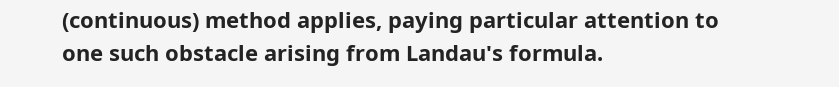(continuous) method applies, paying particular attention to one such obstacle arising from Landau's formula.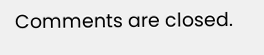Comments are closed.